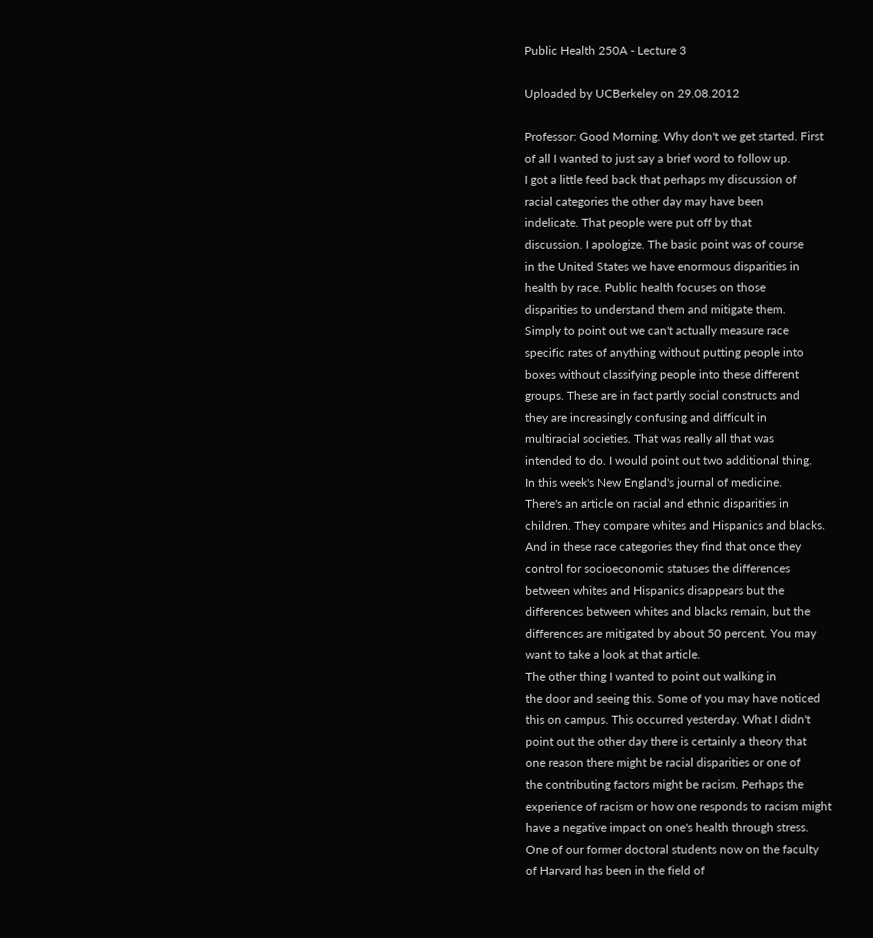Public Health 250A - Lecture 3

Uploaded by UCBerkeley on 29.08.2012

Professor: Good Morning. Why don't we get started. First
of all I wanted to just say a brief word to follow up.
I got a little feed back that perhaps my discussion of
racial categories the other day may have been
indelicate. That people were put off by that
discussion. I apologize. The basic point was of course
in the United States we have enormous disparities in
health by race. Public health focuses on those
disparities to understand them and mitigate them.
Simply to point out we can't actually measure race
specific rates of anything without putting people into
boxes without classifying people into these different
groups. These are in fact partly social constructs and
they are increasingly confusing and difficult in
multiracial societies. That was really all that was
intended to do. I would point out two additional thing.
In this week's New England's journal of medicine.
There's an article on racial and ethnic disparities in
children. They compare whites and Hispanics and blacks.
And in these race categories they find that once they
control for socioeconomic statuses the differences
between whites and Hispanics disappears but the
differences between whites and blacks remain, but the
differences are mitigated by about 50 percent. You may
want to take a look at that article.
The other thing I wanted to point out walking in
the door and seeing this. Some of you may have noticed
this on campus. This occurred yesterday. What I didn't
point out the other day there is certainly a theory that
one reason there might be racial disparities or one of
the contributing factors might be racism. Perhaps the
experience of racism or how one responds to racism might
have a negative impact on one's health through stress.
One of our former doctoral students now on the faculty
of Harvard has been in the field of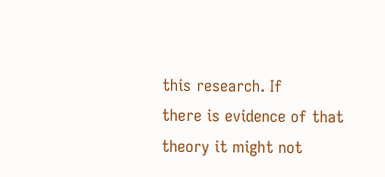this research. If
there is evidence of that theory it might not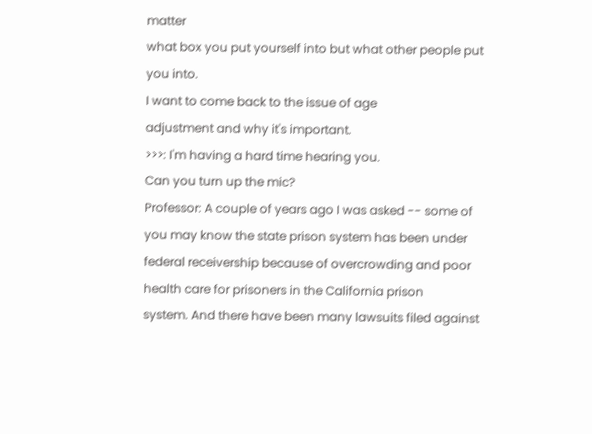matter
what box you put yourself into but what other people put
you into.
I want to come back to the issue of age
adjustment and why it's important.
>>>: I'm having a hard time hearing you.
Can you turn up the mic?
Professor: A couple of years ago I was asked -- some of
you may know the state prison system has been under
federal receivership because of overcrowding and poor
health care for prisoners in the California prison
system. And there have been many lawsuits filed against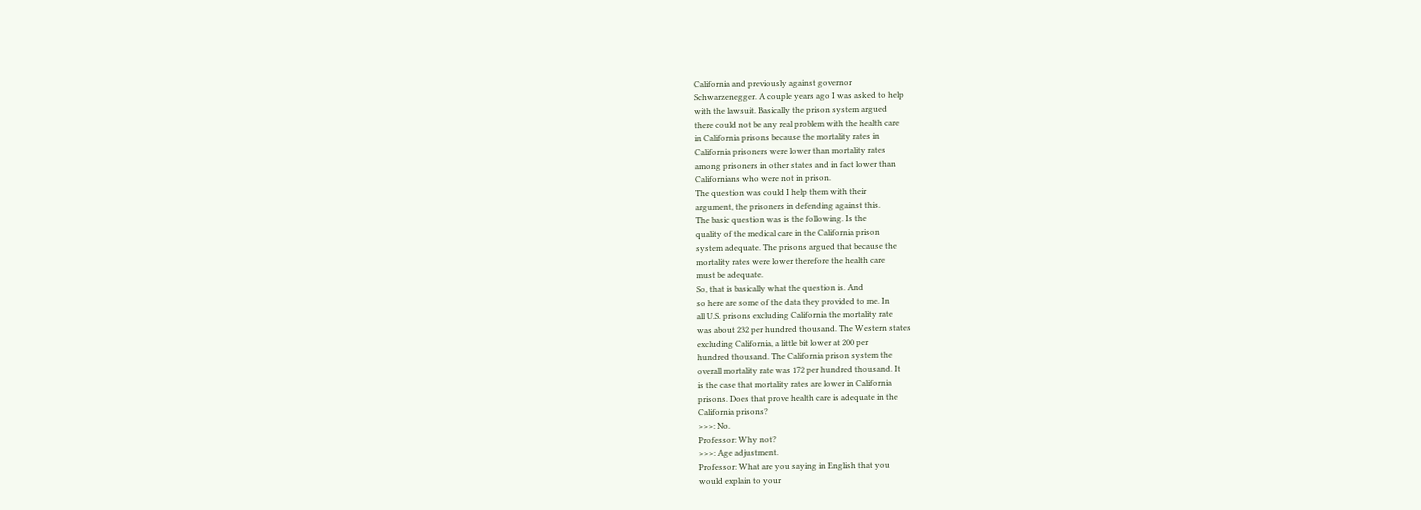California and previously against governor
Schwarzenegger. A couple years ago I was asked to help
with the lawsuit. Basically the prison system argued
there could not be any real problem with the health care
in California prisons because the mortality rates in
California prisoners were lower than mortality rates
among prisoners in other states and in fact lower than
Californians who were not in prison.
The question was could I help them with their
argument, the prisoners in defending against this.
The basic question was is the following. Is the
quality of the medical care in the California prison
system adequate. The prisons argued that because the
mortality rates were lower therefore the health care
must be adequate.
So, that is basically what the question is. And
so here are some of the data they provided to me. In
all U.S. prisons excluding California the mortality rate
was about 232 per hundred thousand. The Western states
excluding California, a little bit lower at 200 per
hundred thousand. The California prison system the
overall mortality rate was 172 per hundred thousand. It
is the case that mortality rates are lower in California
prisons. Does that prove health care is adequate in the
California prisons?
>>>: No.
Professor: Why not?
>>>: Age adjustment.
Professor: What are you saying in English that you
would explain to your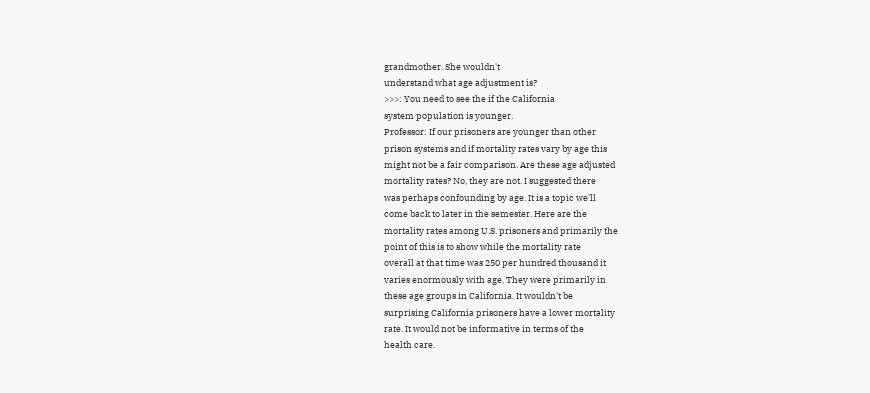grandmother. She wouldn't
understand what age adjustment is?
>>>: You need to see the if the California
system population is younger.
Professor: If our prisoners are younger than other
prison systems and if mortality rates vary by age this
might not be a fair comparison. Are these age adjusted
mortality rates? No, they are not. I suggested there
was perhaps confounding by age. It is a topic we'll
come back to later in the semester. Here are the
mortality rates among U.S. prisoners and primarily the
point of this is to show while the mortality rate
overall at that time was 250 per hundred thousand it
varies enormously with age. They were primarily in
these age groups in California. It wouldn't be
surprising California prisoners have a lower mortality
rate. It would not be informative in terms of the
health care.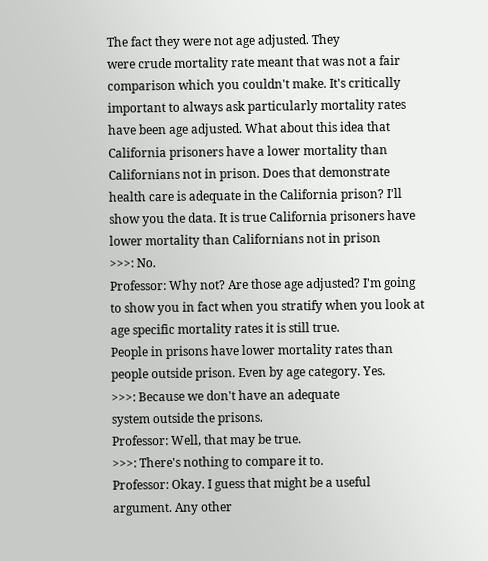The fact they were not age adjusted. They
were crude mortality rate meant that was not a fair
comparison which you couldn't make. It's critically
important to always ask particularly mortality rates
have been age adjusted. What about this idea that
California prisoners have a lower mortality than
Californians not in prison. Does that demonstrate
health care is adequate in the California prison? I'll
show you the data. It is true California prisoners have
lower mortality than Californians not in prison
>>>: No.
Professor: Why not? Are those age adjusted? I'm going
to show you in fact when you stratify when you look at
age specific mortality rates it is still true.
People in prisons have lower mortality rates than
people outside prison. Even by age category. Yes.
>>>: Because we don't have an adequate
system outside the prisons.
Professor: Well, that may be true.
>>>: There's nothing to compare it to.
Professor: Okay. I guess that might be a useful
argument. Any other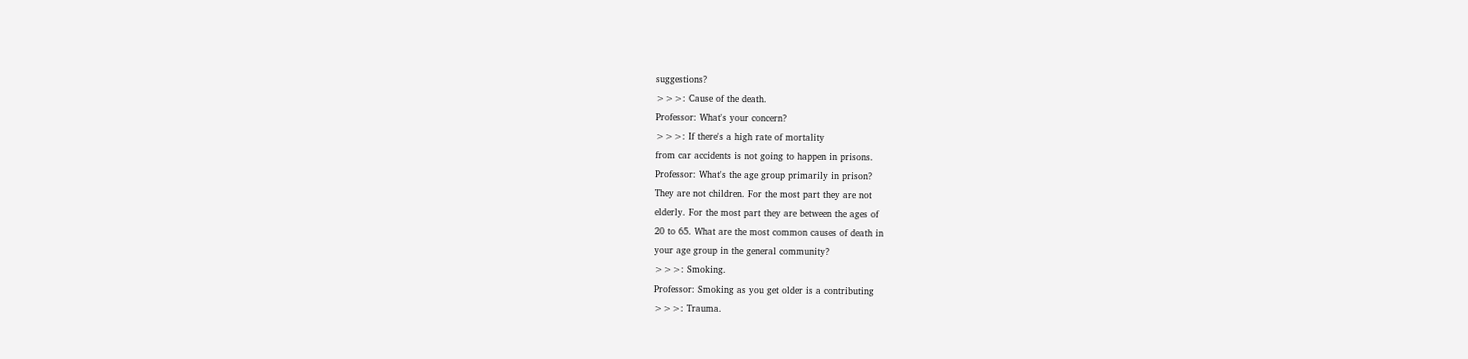suggestions?
>>>: Cause of the death.
Professor: What's your concern?
>>>: If there's a high rate of mortality
from car accidents is not going to happen in prisons.
Professor: What's the age group primarily in prison?
They are not children. For the most part they are not
elderly. For the most part they are between the ages of
20 to 65. What are the most common causes of death in
your age group in the general community?
>>>: Smoking.
Professor: Smoking as you get older is a contributing
>>>: Trauma.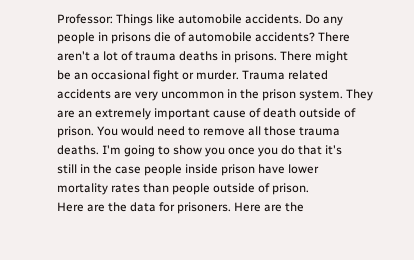Professor: Things like automobile accidents. Do any
people in prisons die of automobile accidents? There
aren't a lot of trauma deaths in prisons. There might
be an occasional fight or murder. Trauma related
accidents are very uncommon in the prison system. They
are an extremely important cause of death outside of
prison. You would need to remove all those trauma
deaths. I'm going to show you once you do that it's
still in the case people inside prison have lower
mortality rates than people outside of prison.
Here are the data for prisoners. Here are the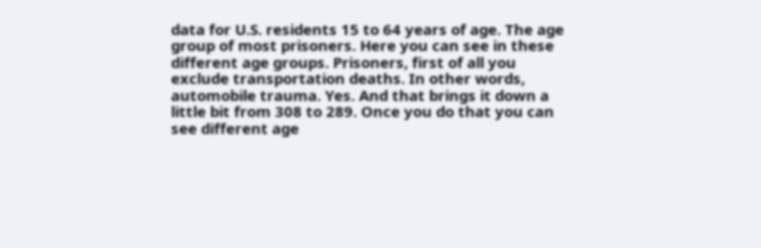data for U.S. residents 15 to 64 years of age. The age
group of most prisoners. Here you can see in these
different age groups. Prisoners, first of all you
exclude transportation deaths. In other words,
automobile trauma. Yes. And that brings it down a
little bit from 308 to 289. Once you do that you can
see different age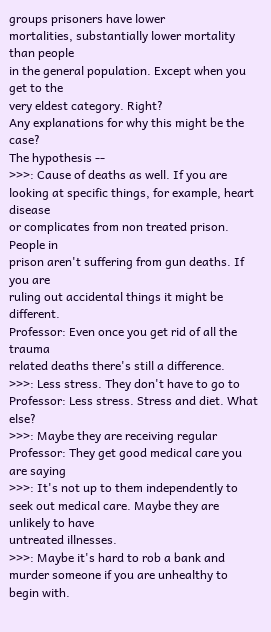groups prisoners have lower
mortalities, substantially lower mortality than people
in the general population. Except when you get to the
very eldest category. Right?
Any explanations for why this might be the case?
The hypothesis --
>>>: Cause of deaths as well. If you are
looking at specific things, for example, heart disease
or complicates from non treated prison. People in
prison aren't suffering from gun deaths. If you are
ruling out accidental things it might be different.
Professor: Even once you get rid of all the trauma
related deaths there's still a difference.
>>>: Less stress. They don't have to go to
Professor: Less stress. Stress and diet. What else?
>>>: Maybe they are receiving regular
Professor: They get good medical care you are saying
>>>: It's not up to them independently to
seek out medical care. Maybe they are unlikely to have
untreated illnesses.
>>>: Maybe it's hard to rob a bank and
murder someone if you are unhealthy to begin with.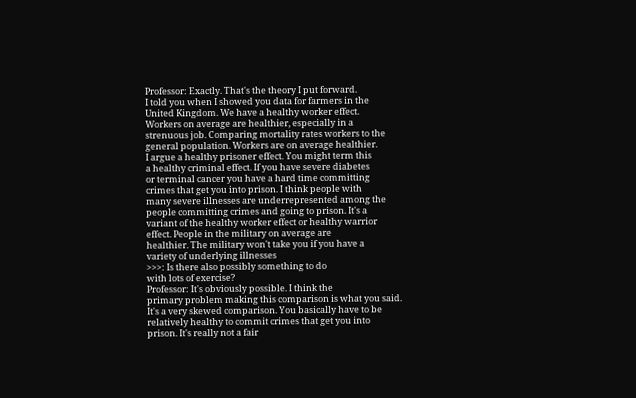Professor: Exactly. That's the theory I put forward.
I told you when I showed you data for farmers in the
United Kingdom. We have a healthy worker effect.
Workers on average are healthier, especially in a
strenuous job. Comparing mortality rates workers to the
general population. Workers are on average healthier.
I argue a healthy prisoner effect. You might term this
a healthy criminal effect. If you have severe diabetes
or terminal cancer you have a hard time committing
crimes that get you into prison. I think people with
many severe illnesses are underrepresented among the
people committing crimes and going to prison. It's a
variant of the healthy worker effect or healthy warrior
effect. People in the military on average are
healthier. The military won't take you if you have a
variety of underlying illnesses
>>>: Is there also possibly something to do
with lots of exercise?
Professor: It's obviously possible. I think the
primary problem making this comparison is what you said.
It's a very skewed comparison. You basically have to be
relatively healthy to commit crimes that get you into
prison. It's really not a fair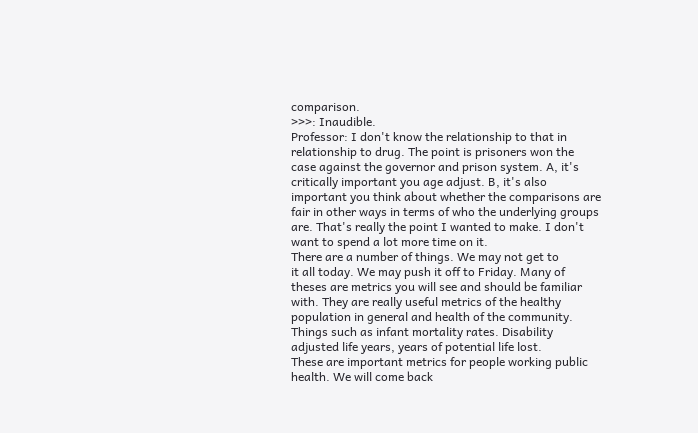comparison.
>>>: Inaudible.
Professor: I don't know the relationship to that in
relationship to drug. The point is prisoners won the
case against the governor and prison system. A, it's
critically important you age adjust. B, it's also
important you think about whether the comparisons are
fair in other ways in terms of who the underlying groups
are. That's really the point I wanted to make. I don't
want to spend a lot more time on it.
There are a number of things. We may not get to
it all today. We may push it off to Friday. Many of
theses are metrics you will see and should be familiar
with. They are really useful metrics of the healthy
population in general and health of the community.
Things such as infant mortality rates. Disability
adjusted life years, years of potential life lost.
These are important metrics for people working public
health. We will come back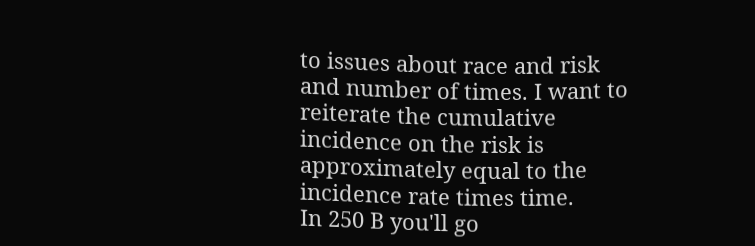to issues about race and risk
and number of times. I want to reiterate the cumulative
incidence on the risk is approximately equal to the
incidence rate times time.
In 250 B you'll go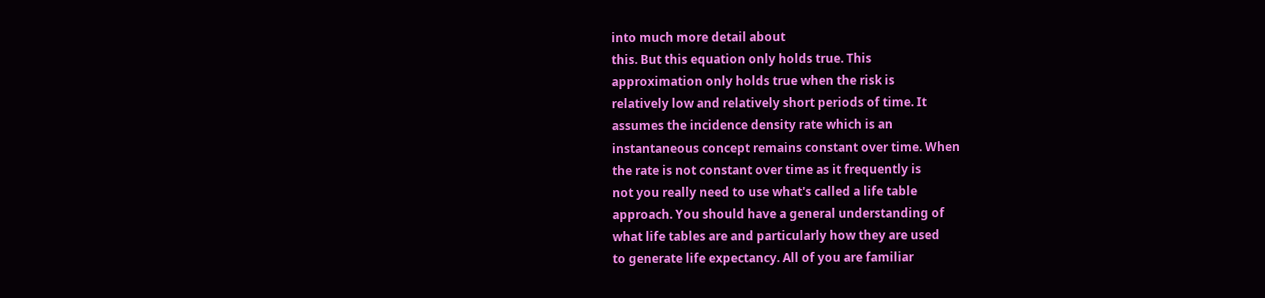into much more detail about
this. But this equation only holds true. This
approximation only holds true when the risk is
relatively low and relatively short periods of time. It
assumes the incidence density rate which is an
instantaneous concept remains constant over time. When
the rate is not constant over time as it frequently is
not you really need to use what's called a life table
approach. You should have a general understanding of
what life tables are and particularly how they are used
to generate life expectancy. All of you are familiar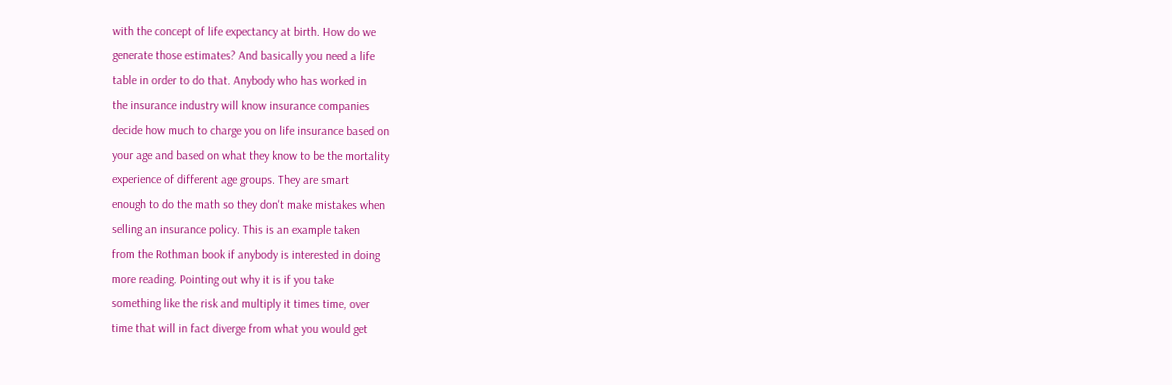with the concept of life expectancy at birth. How do we
generate those estimates? And basically you need a life
table in order to do that. Anybody who has worked in
the insurance industry will know insurance companies
decide how much to charge you on life insurance based on
your age and based on what they know to be the mortality
experience of different age groups. They are smart
enough to do the math so they don't make mistakes when
selling an insurance policy. This is an example taken
from the Rothman book if anybody is interested in doing
more reading. Pointing out why it is if you take
something like the risk and multiply it times time, over
time that will in fact diverge from what you would get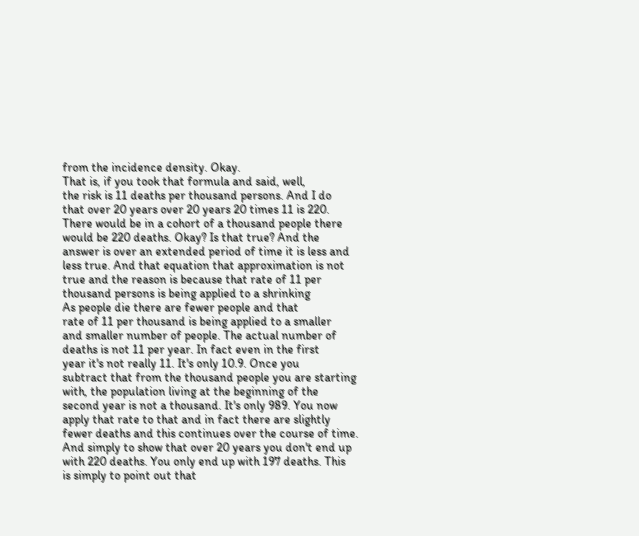from the incidence density. Okay.
That is, if you took that formula and said, well,
the risk is 11 deaths per thousand persons. And I do
that over 20 years over 20 years 20 times 11 is 220.
There would be in a cohort of a thousand people there
would be 220 deaths. Okay? Is that true? And the
answer is over an extended period of time it is less and
less true. And that equation that approximation is not
true and the reason is because that rate of 11 per
thousand persons is being applied to a shrinking
As people die there are fewer people and that
rate of 11 per thousand is being applied to a smaller
and smaller number of people. The actual number of
deaths is not 11 per year. In fact even in the first
year it's not really 11. It's only 10.9. Once you
subtract that from the thousand people you are starting
with, the population living at the beginning of the
second year is not a thousand. It's only 989. You now
apply that rate to that and in fact there are slightly
fewer deaths and this continues over the course of time.
And simply to show that over 20 years you don't end up
with 220 deaths. You only end up with 197 deaths. This
is simply to point out that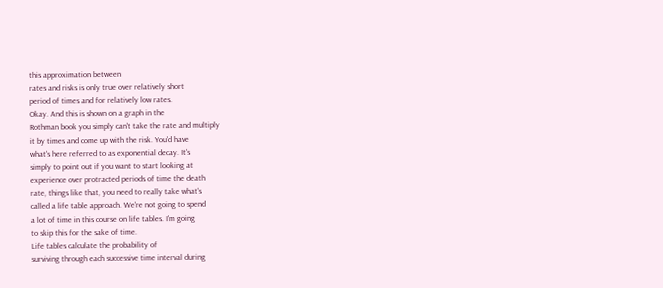this approximation between
rates and risks is only true over relatively short
period of times and for relatively low rates.
Okay. And this is shown on a graph in the
Rothman book you simply can't take the rate and multiply
it by times and come up with the risk. You'd have
what's here referred to as exponential decay. It's
simply to point out if you want to start looking at
experience over protracted periods of time the death
rate, things like that, you need to really take what's
called a life table approach. We're not going to spend
a lot of time in this course on life tables. I'm going
to skip this for the sake of time.
Life tables calculate the probability of
surviving through each successive time interval during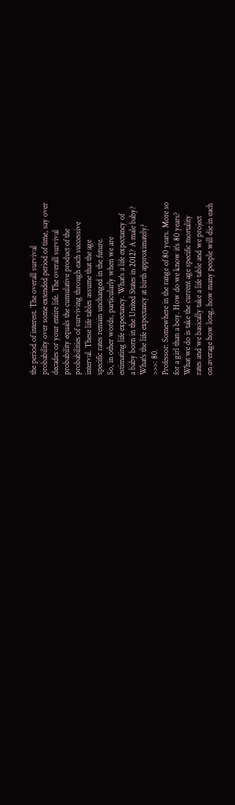the period of interest. The overall survival
probability over some extended period of time, say over
decades or your entire life. The overall survival
probability equals the cumulative product of the
probabilities of surviving through each successive
interval. These life tables assume that the age
specific rates remain unchanged in the future.
So, in other words, particularly when we are
estimating life expectancy. What's a life expectancy of
a baby born in the United States in 2012? A male baby?
What's the life expectancy at birth approximately?
>>>: 80.
Professor: Somewhere in the range of 80 years. More so
for a girl than a boy. How do we know it's 80 years?
What we do is take the current age specific mortality
rates and we basically take a life table and we project
on average how long, how many people will die in each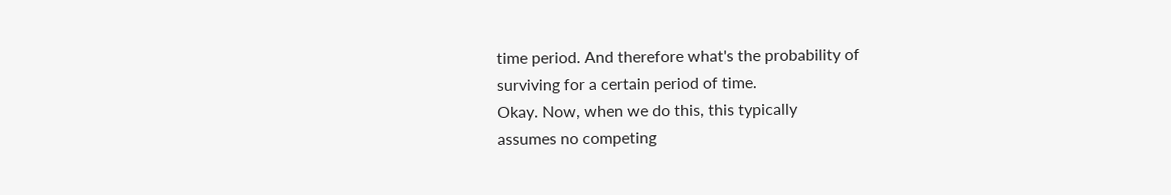time period. And therefore what's the probability of
surviving for a certain period of time.
Okay. Now, when we do this, this typically
assumes no competing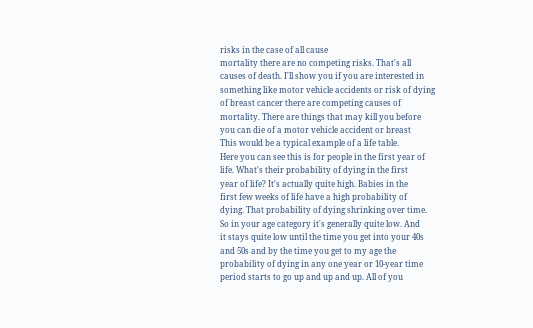risks in the case of all cause
mortality there are no competing risks. That's all
causes of death. I'll show you if you are interested in
something like motor vehicle accidents or risk of dying
of breast cancer there are competing causes of
mortality. There are things that may kill you before
you can die of a motor vehicle accident or breast
This would be a typical example of a life table.
Here you can see this is for people in the first year of
life. What's their probability of dying in the first
year of life? It's actually quite high. Babies in the
first few weeks of life have a high probability of
dying. That probability of dying shrinking over time.
So in your age category it's generally quite low. And
it stays quite low until the time you get into your 40s
and 50s and by the time you get to my age the
probability of dying in any one year or 10-year time
period starts to go up and up and up. All of you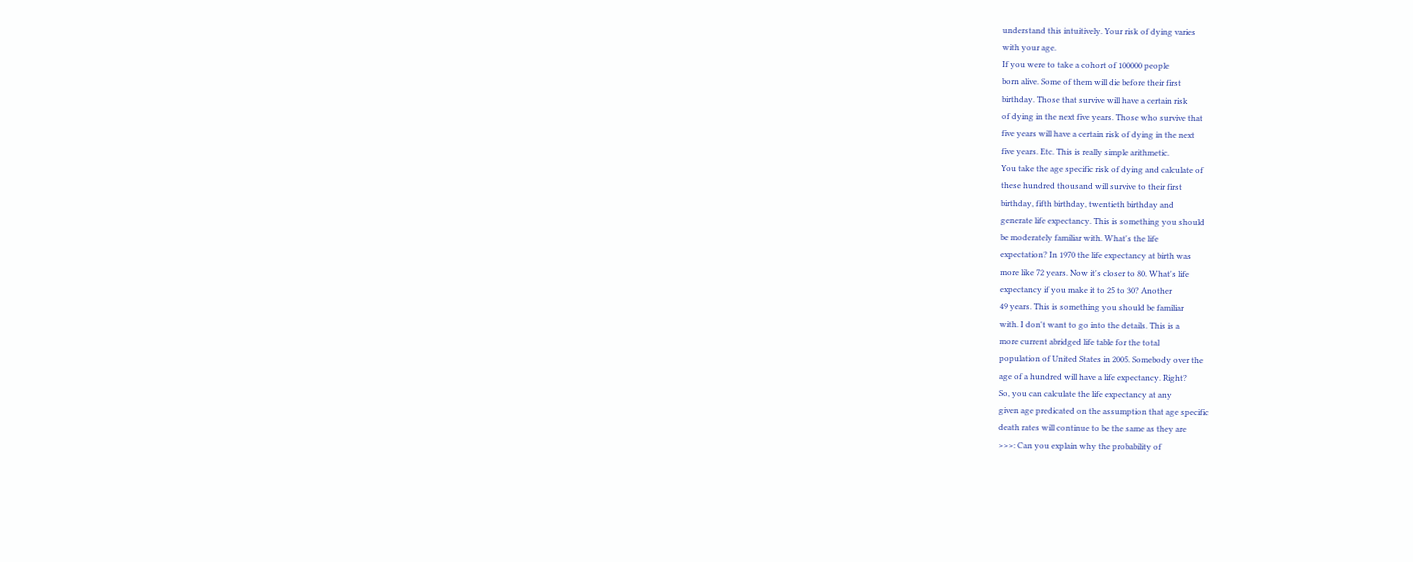understand this intuitively. Your risk of dying varies
with your age.
If you were to take a cohort of 100000 people
born alive. Some of them will die before their first
birthday. Those that survive will have a certain risk
of dying in the next five years. Those who survive that
five years will have a certain risk of dying in the next
five years. Etc. This is really simple arithmetic.
You take the age specific risk of dying and calculate of
these hundred thousand will survive to their first
birthday, fifth birthday, twentieth birthday and
generate life expectancy. This is something you should
be moderately familiar with. What's the life
expectation? In 1970 the life expectancy at birth was
more like 72 years. Now it's closer to 80. What's life
expectancy if you make it to 25 to 30? Another
49 years. This is something you should be familiar
with. I don't want to go into the details. This is a
more current abridged life table for the total
population of United States in 2005. Somebody over the
age of a hundred will have a life expectancy. Right?
So, you can calculate the life expectancy at any
given age predicated on the assumption that age specific
death rates will continue to be the same as they are
>>>: Can you explain why the probability of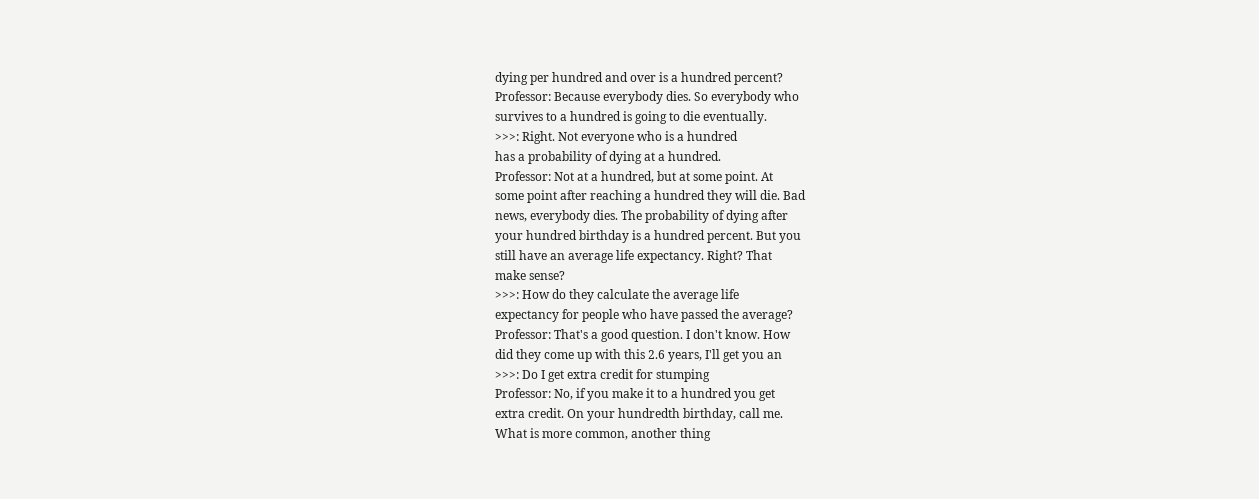dying per hundred and over is a hundred percent?
Professor: Because everybody dies. So everybody who
survives to a hundred is going to die eventually.
>>>: Right. Not everyone who is a hundred
has a probability of dying at a hundred.
Professor: Not at a hundred, but at some point. At
some point after reaching a hundred they will die. Bad
news, everybody dies. The probability of dying after
your hundred birthday is a hundred percent. But you
still have an average life expectancy. Right? That
make sense?
>>>: How do they calculate the average life
expectancy for people who have passed the average?
Professor: That's a good question. I don't know. How
did they come up with this 2.6 years, I'll get you an
>>>: Do I get extra credit for stumping
Professor: No, if you make it to a hundred you get
extra credit. On your hundredth birthday, call me.
What is more common, another thing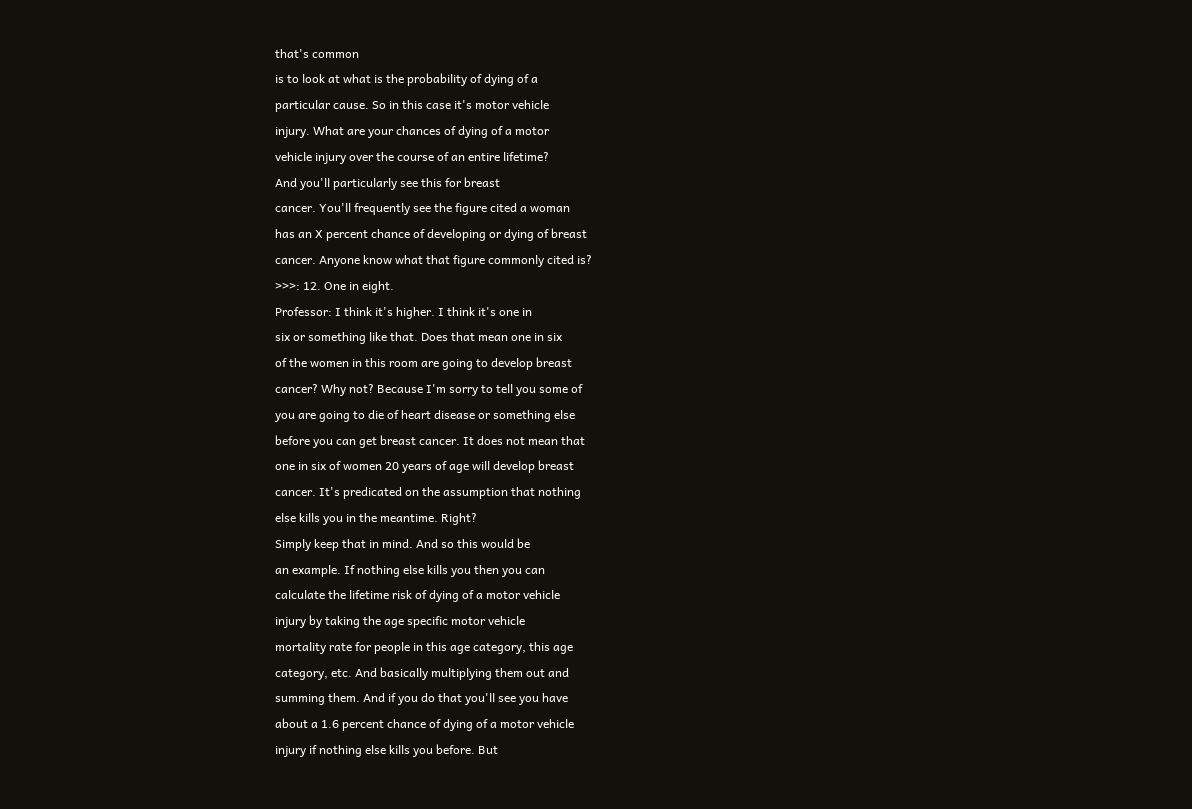that's common
is to look at what is the probability of dying of a
particular cause. So in this case it's motor vehicle
injury. What are your chances of dying of a motor
vehicle injury over the course of an entire lifetime?
And you'll particularly see this for breast
cancer. You'll frequently see the figure cited a woman
has an X percent chance of developing or dying of breast
cancer. Anyone know what that figure commonly cited is?
>>>: 12. One in eight.
Professor: I think it's higher. I think it's one in
six or something like that. Does that mean one in six
of the women in this room are going to develop breast
cancer? Why not? Because I'm sorry to tell you some of
you are going to die of heart disease or something else
before you can get breast cancer. It does not mean that
one in six of women 20 years of age will develop breast
cancer. It's predicated on the assumption that nothing
else kills you in the meantime. Right?
Simply keep that in mind. And so this would be
an example. If nothing else kills you then you can
calculate the lifetime risk of dying of a motor vehicle
injury by taking the age specific motor vehicle
mortality rate for people in this age category, this age
category, etc. And basically multiplying them out and
summing them. And if you do that you'll see you have
about a 1.6 percent chance of dying of a motor vehicle
injury if nothing else kills you before. But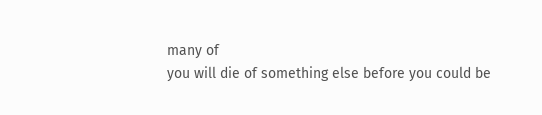many of
you will die of something else before you could be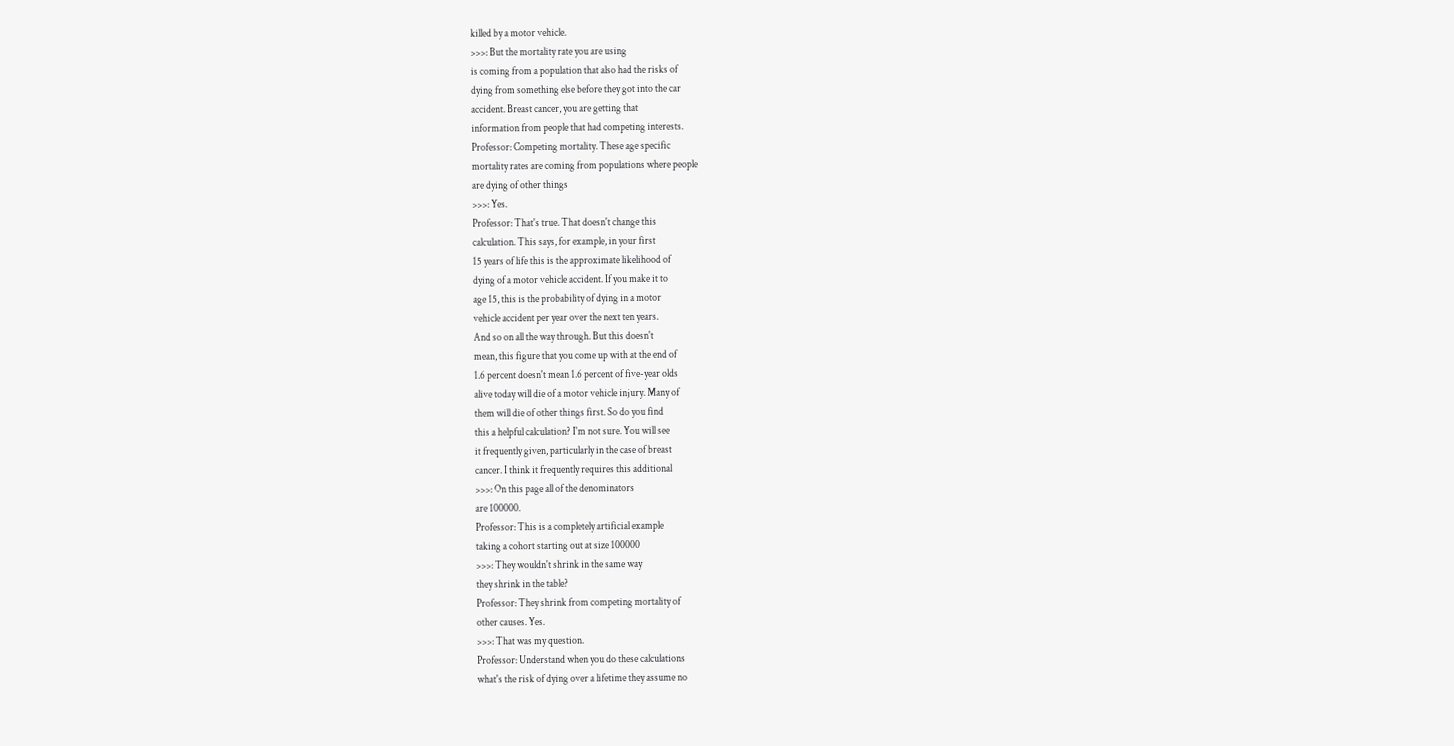killed by a motor vehicle.
>>>: But the mortality rate you are using
is coming from a population that also had the risks of
dying from something else before they got into the car
accident. Breast cancer, you are getting that
information from people that had competing interests.
Professor: Competing mortality. These age specific
mortality rates are coming from populations where people
are dying of other things
>>>: Yes.
Professor: That's true. That doesn't change this
calculation. This says, for example, in your first
15 years of life this is the approximate likelihood of
dying of a motor vehicle accident. If you make it to
age 15, this is the probability of dying in a motor
vehicle accident per year over the next ten years.
And so on all the way through. But this doesn't
mean, this figure that you come up with at the end of
1.6 percent doesn't mean 1.6 percent of five-year olds
alive today will die of a motor vehicle injury. Many of
them will die of other things first. So do you find
this a helpful calculation? I'm not sure. You will see
it frequently given, particularly in the case of breast
cancer. I think it frequently requires this additional
>>>: On this page all of the denominators
are 100000.
Professor: This is a completely artificial example
taking a cohort starting out at size 100000
>>>: They wouldn't shrink in the same way
they shrink in the table?
Professor: They shrink from competing mortality of
other causes. Yes.
>>>: That was my question.
Professor: Understand when you do these calculations
what's the risk of dying over a lifetime they assume no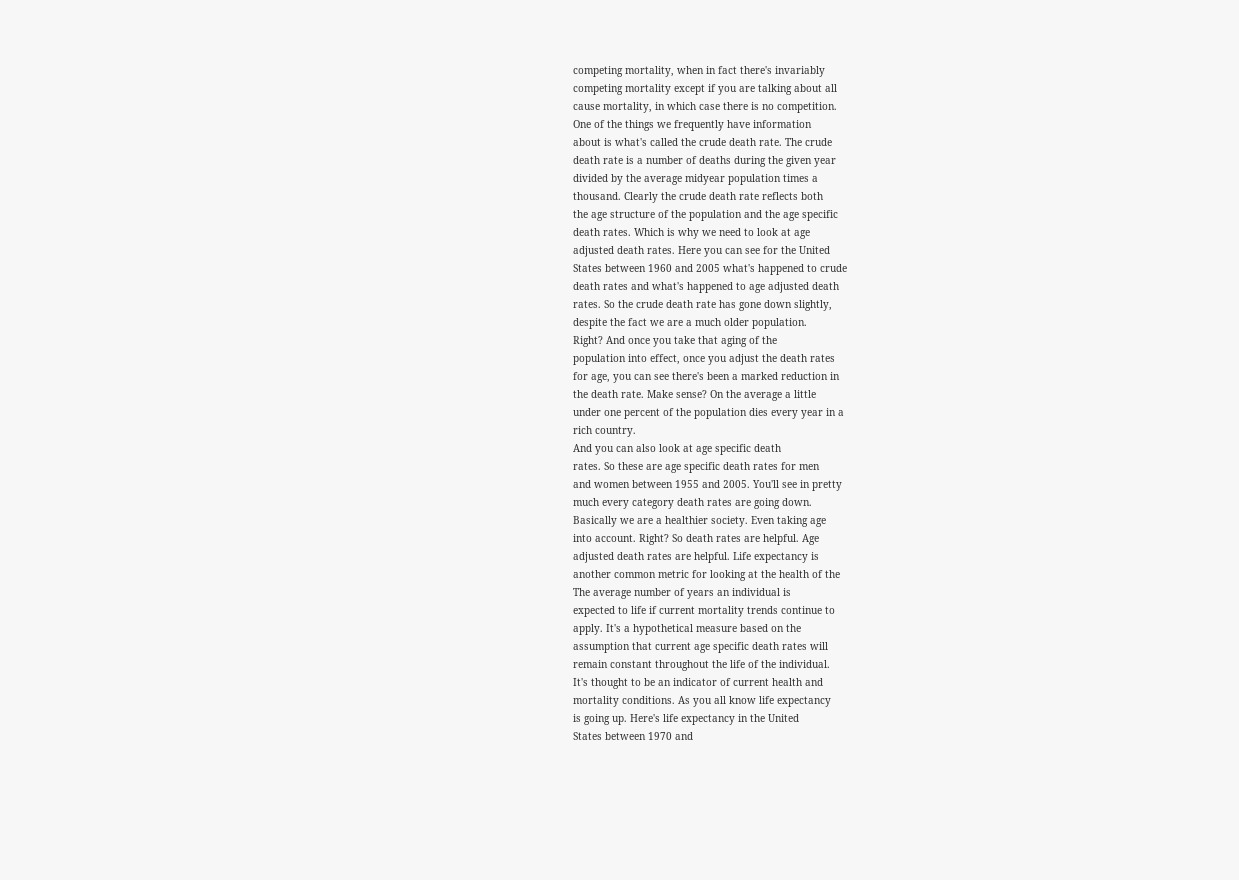competing mortality, when in fact there's invariably
competing mortality except if you are talking about all
cause mortality, in which case there is no competition.
One of the things we frequently have information
about is what's called the crude death rate. The crude
death rate is a number of deaths during the given year
divided by the average midyear population times a
thousand. Clearly the crude death rate reflects both
the age structure of the population and the age specific
death rates. Which is why we need to look at age
adjusted death rates. Here you can see for the United
States between 1960 and 2005 what's happened to crude
death rates and what's happened to age adjusted death
rates. So the crude death rate has gone down slightly,
despite the fact we are a much older population.
Right? And once you take that aging of the
population into effect, once you adjust the death rates
for age, you can see there's been a marked reduction in
the death rate. Make sense? On the average a little
under one percent of the population dies every year in a
rich country.
And you can also look at age specific death
rates. So these are age specific death rates for men
and women between 1955 and 2005. You'll see in pretty
much every category death rates are going down.
Basically we are a healthier society. Even taking age
into account. Right? So death rates are helpful. Age
adjusted death rates are helpful. Life expectancy is
another common metric for looking at the health of the
The average number of years an individual is
expected to life if current mortality trends continue to
apply. It's a hypothetical measure based on the
assumption that current age specific death rates will
remain constant throughout the life of the individual.
It's thought to be an indicator of current health and
mortality conditions. As you all know life expectancy
is going up. Here's life expectancy in the United
States between 1970 and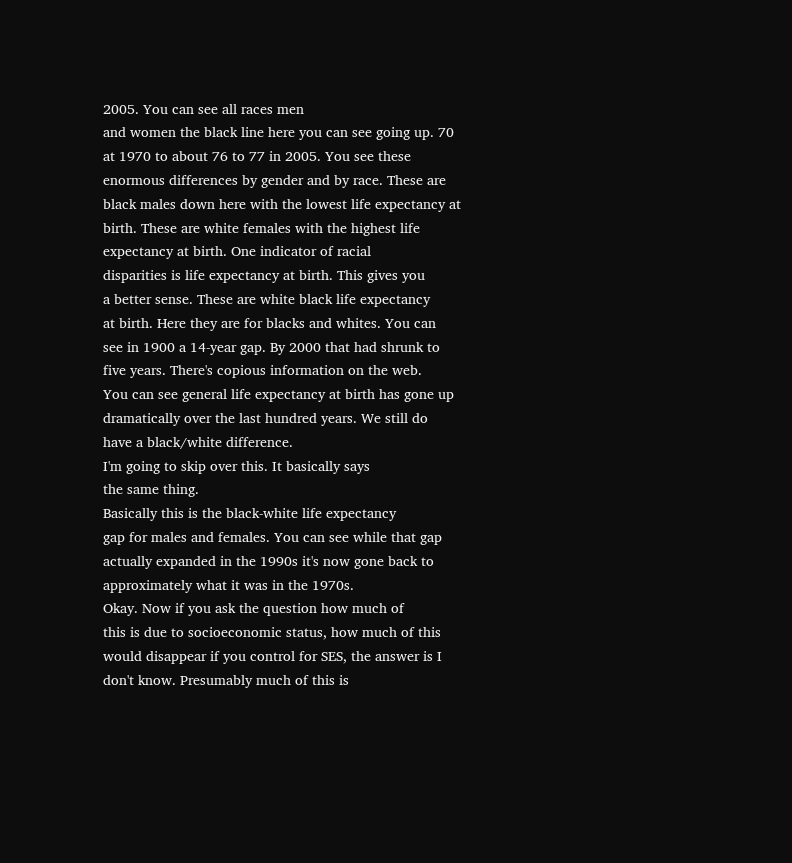2005. You can see all races men
and women the black line here you can see going up. 70
at 1970 to about 76 to 77 in 2005. You see these
enormous differences by gender and by race. These are
black males down here with the lowest life expectancy at
birth. These are white females with the highest life
expectancy at birth. One indicator of racial
disparities is life expectancy at birth. This gives you
a better sense. These are white black life expectancy
at birth. Here they are for blacks and whites. You can
see in 1900 a 14-year gap. By 2000 that had shrunk to
five years. There's copious information on the web.
You can see general life expectancy at birth has gone up
dramatically over the last hundred years. We still do
have a black/white difference.
I'm going to skip over this. It basically says
the same thing.
Basically this is the black-white life expectancy
gap for males and females. You can see while that gap
actually expanded in the 1990s it's now gone back to
approximately what it was in the 1970s.
Okay. Now if you ask the question how much of
this is due to socioeconomic status, how much of this
would disappear if you control for SES, the answer is I
don't know. Presumably much of this is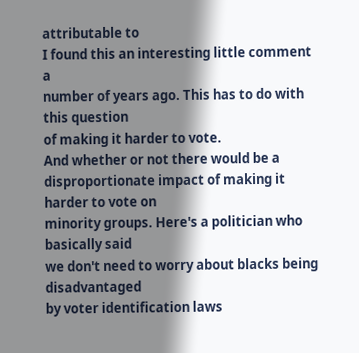attributable to
I found this an interesting little comment a
number of years ago. This has to do with this question
of making it harder to vote.
And whether or not there would be a
disproportionate impact of making it harder to vote on
minority groups. Here's a politician who basically said
we don't need to worry about blacks being disadvantaged
by voter identification laws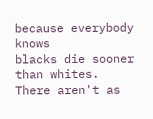because everybody knows
blacks die sooner than whites. There aren't as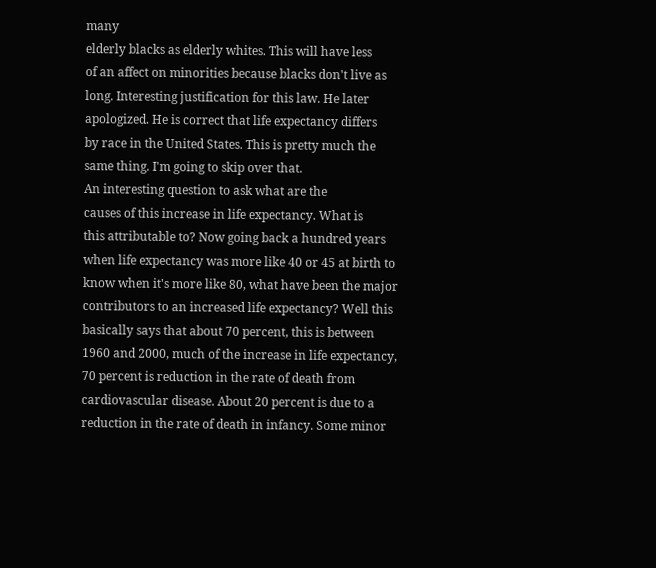many
elderly blacks as elderly whites. This will have less
of an affect on minorities because blacks don't live as
long. Interesting justification for this law. He later
apologized. He is correct that life expectancy differs
by race in the United States. This is pretty much the
same thing. I'm going to skip over that.
An interesting question to ask what are the
causes of this increase in life expectancy. What is
this attributable to? Now going back a hundred years
when life expectancy was more like 40 or 45 at birth to
know when it's more like 80, what have been the major
contributors to an increased life expectancy? Well this
basically says that about 70 percent, this is between
1960 and 2000, much of the increase in life expectancy,
70 percent is reduction in the rate of death from
cardiovascular disease. About 20 percent is due to a
reduction in the rate of death in infancy. Some minor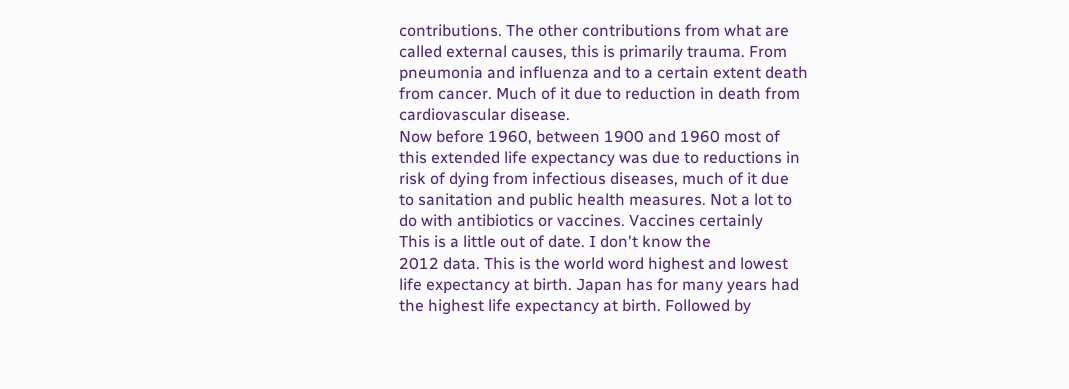contributions. The other contributions from what are
called external causes, this is primarily trauma. From
pneumonia and influenza and to a certain extent death
from cancer. Much of it due to reduction in death from
cardiovascular disease.
Now before 1960, between 1900 and 1960 most of
this extended life expectancy was due to reductions in
risk of dying from infectious diseases, much of it due
to sanitation and public health measures. Not a lot to
do with antibiotics or vaccines. Vaccines certainly
This is a little out of date. I don't know the
2012 data. This is the world word highest and lowest
life expectancy at birth. Japan has for many years had
the highest life expectancy at birth. Followed by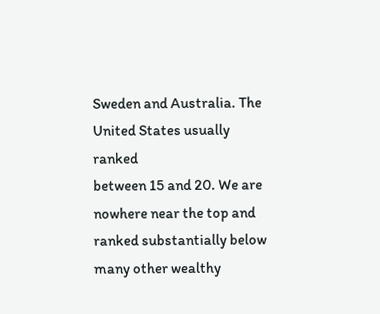Sweden and Australia. The United States usually ranked
between 15 and 20. We are nowhere near the top and
ranked substantially below many other wealthy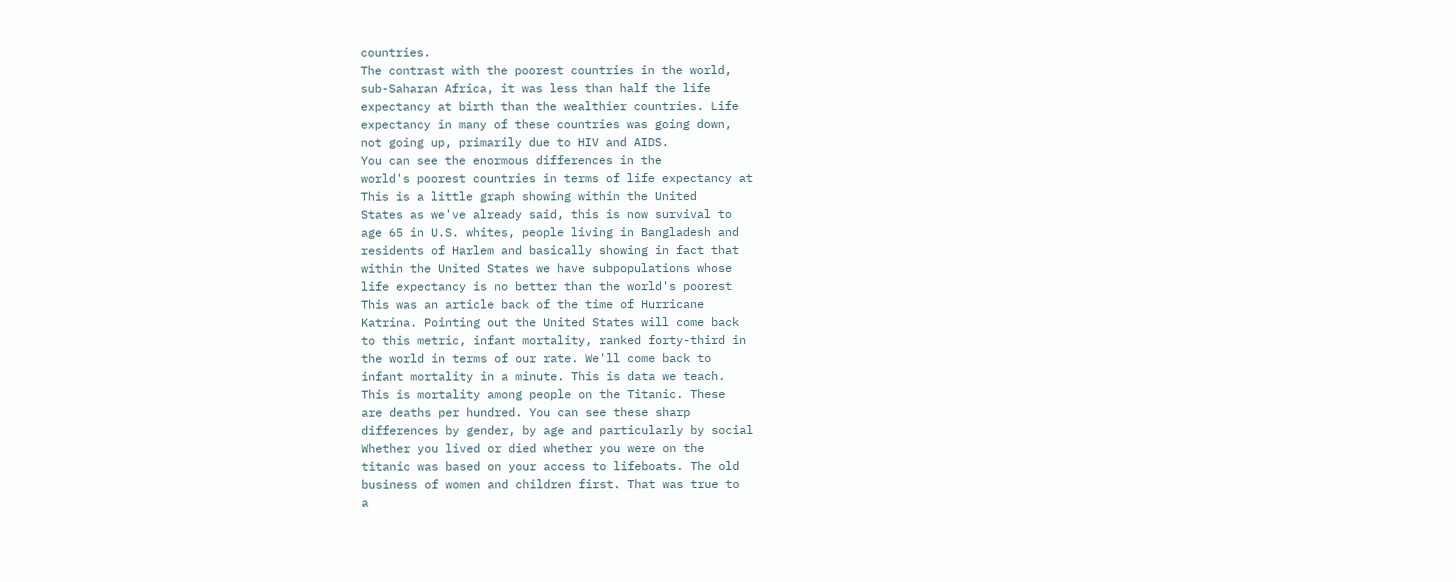countries.
The contrast with the poorest countries in the world,
sub-Saharan Africa, it was less than half the life
expectancy at birth than the wealthier countries. Life
expectancy in many of these countries was going down,
not going up, primarily due to HIV and AIDS.
You can see the enormous differences in the
world's poorest countries in terms of life expectancy at
This is a little graph showing within the United
States as we've already said, this is now survival to
age 65 in U.S. whites, people living in Bangladesh and
residents of Harlem and basically showing in fact that
within the United States we have subpopulations whose
life expectancy is no better than the world's poorest
This was an article back of the time of Hurricane
Katrina. Pointing out the United States will come back
to this metric, infant mortality, ranked forty-third in
the world in terms of our rate. We'll come back to
infant mortality in a minute. This is data we teach.
This is mortality among people on the Titanic. These
are deaths per hundred. You can see these sharp
differences by gender, by age and particularly by social
Whether you lived or died whether you were on the
titanic was based on your access to lifeboats. The old
business of women and children first. That was true to
a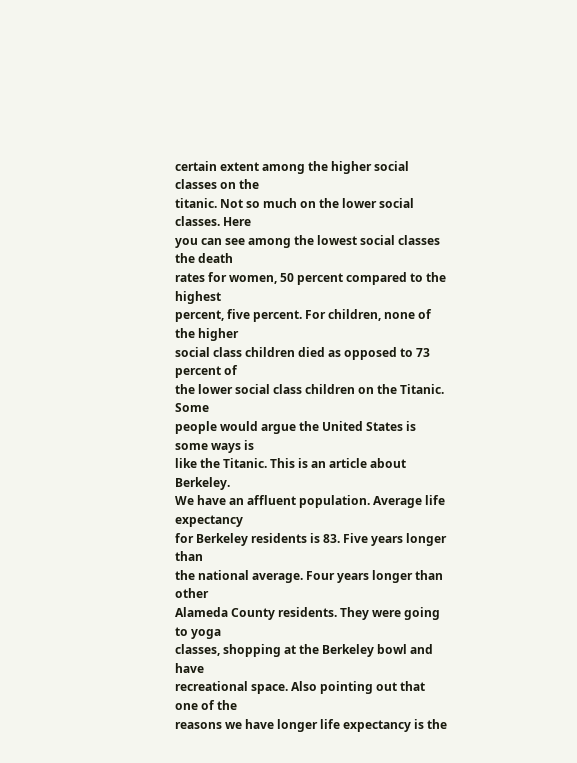certain extent among the higher social classes on the
titanic. Not so much on the lower social classes. Here
you can see among the lowest social classes the death
rates for women, 50 percent compared to the highest
percent, five percent. For children, none of the higher
social class children died as opposed to 73 percent of
the lower social class children on the Titanic. Some
people would argue the United States is some ways is
like the Titanic. This is an article about Berkeley.
We have an affluent population. Average life expectancy
for Berkeley residents is 83. Five years longer than
the national average. Four years longer than other
Alameda County residents. They were going to yoga
classes, shopping at the Berkeley bowl and have
recreational space. Also pointing out that one of the
reasons we have longer life expectancy is the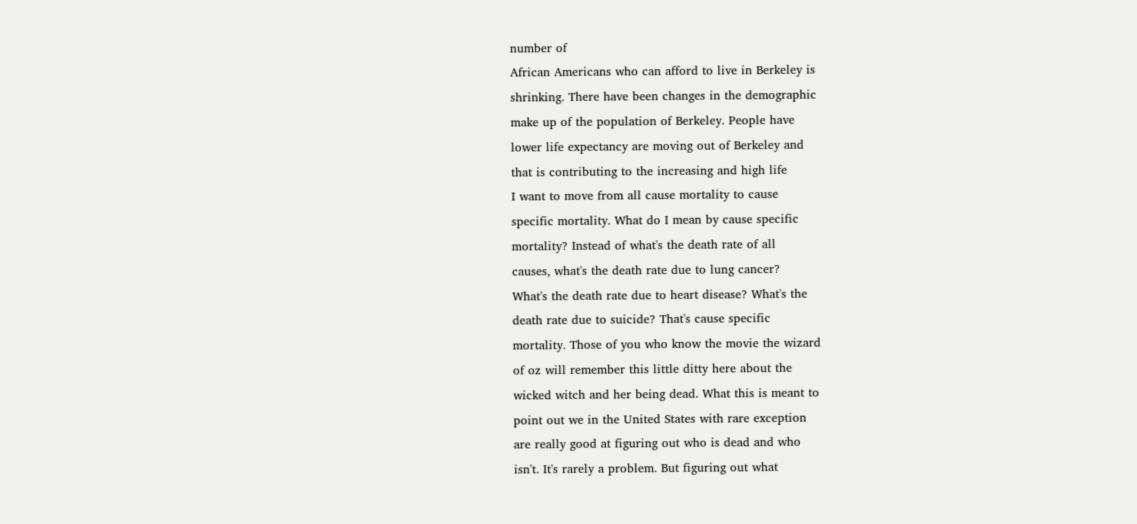number of
African Americans who can afford to live in Berkeley is
shrinking. There have been changes in the demographic
make up of the population of Berkeley. People have
lower life expectancy are moving out of Berkeley and
that is contributing to the increasing and high life
I want to move from all cause mortality to cause
specific mortality. What do I mean by cause specific
mortality? Instead of what's the death rate of all
causes, what's the death rate due to lung cancer?
What's the death rate due to heart disease? What's the
death rate due to suicide? That's cause specific
mortality. Those of you who know the movie the wizard
of oz will remember this little ditty here about the
wicked witch and her being dead. What this is meant to
point out we in the United States with rare exception
are really good at figuring out who is dead and who
isn't. It's rarely a problem. But figuring out what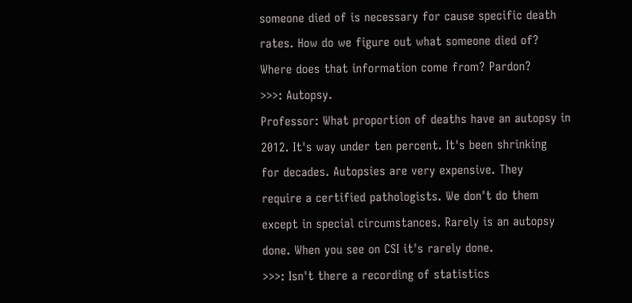someone died of is necessary for cause specific death
rates. How do we figure out what someone died of?
Where does that information come from? Pardon?
>>>: Autopsy.
Professor: What proportion of deaths have an autopsy in
2012. It's way under ten percent. It's been shrinking
for decades. Autopsies are very expensive. They
require a certified pathologists. We don't do them
except in special circumstances. Rarely is an autopsy
done. When you see on CSI it's rarely done.
>>>: Isn't there a recording of statistics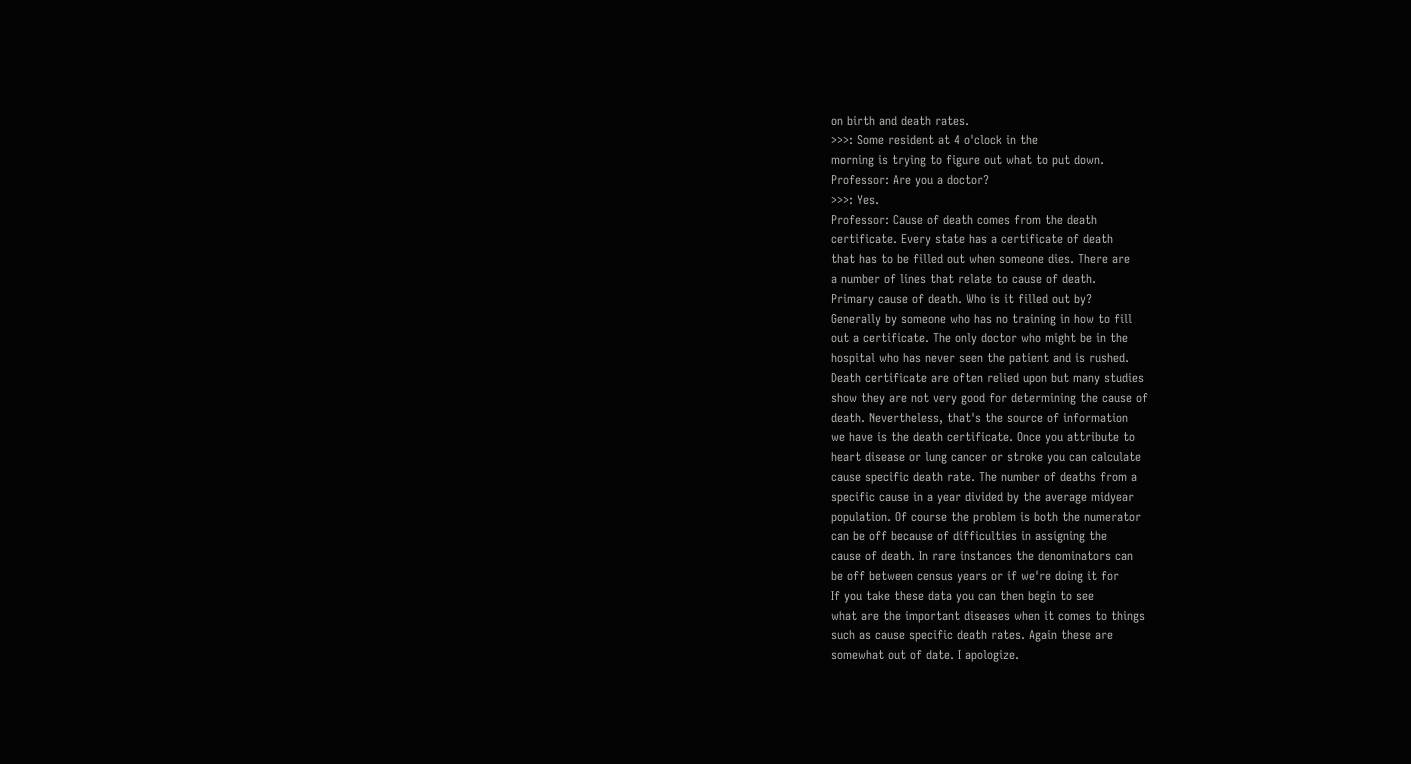on birth and death rates.
>>>: Some resident at 4 o'clock in the
morning is trying to figure out what to put down.
Professor: Are you a doctor?
>>>: Yes.
Professor: Cause of death comes from the death
certificate. Every state has a certificate of death
that has to be filled out when someone dies. There are
a number of lines that relate to cause of death.
Primary cause of death. Who is it filled out by?
Generally by someone who has no training in how to fill
out a certificate. The only doctor who might be in the
hospital who has never seen the patient and is rushed.
Death certificate are often relied upon but many studies
show they are not very good for determining the cause of
death. Nevertheless, that's the source of information
we have is the death certificate. Once you attribute to
heart disease or lung cancer or stroke you can calculate
cause specific death rate. The number of deaths from a
specific cause in a year divided by the average midyear
population. Of course the problem is both the numerator
can be off because of difficulties in assigning the
cause of death. In rare instances the denominators can
be off between census years or if we're doing it for
If you take these data you can then begin to see
what are the important diseases when it comes to things
such as cause specific death rates. Again these are
somewhat out of date. I apologize.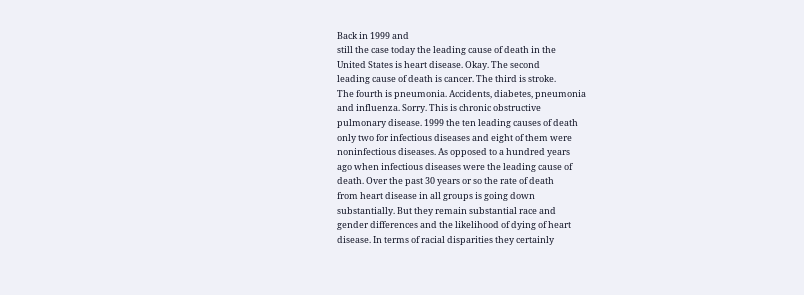Back in 1999 and
still the case today the leading cause of death in the
United States is heart disease. Okay. The second
leading cause of death is cancer. The third is stroke.
The fourth is pneumonia. Accidents, diabetes, pneumonia
and influenza. Sorry. This is chronic obstructive
pulmonary disease. 1999 the ten leading causes of death
only two for infectious diseases and eight of them were
noninfectious diseases. As opposed to a hundred years
ago when infectious diseases were the leading cause of
death. Over the past 30 years or so the rate of death
from heart disease in all groups is going down
substantially. But they remain substantial race and
gender differences and the likelihood of dying of heart
disease. In terms of racial disparities they certainly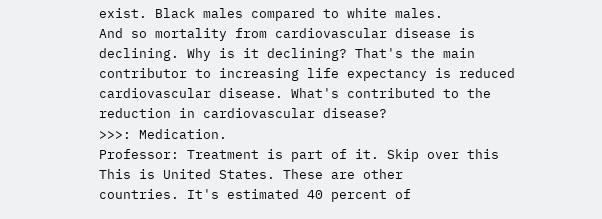exist. Black males compared to white males.
And so mortality from cardiovascular disease is
declining. Why is it declining? That's the main
contributor to increasing life expectancy is reduced
cardiovascular disease. What's contributed to the
reduction in cardiovascular disease?
>>>: Medication.
Professor: Treatment is part of it. Skip over this
This is United States. These are other
countries. It's estimated 40 percent of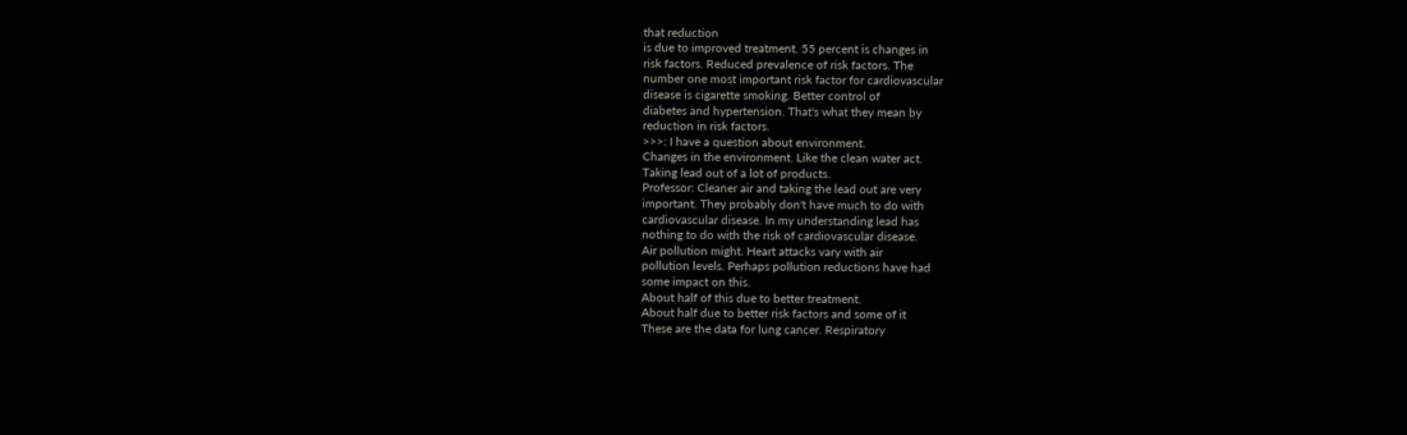that reduction
is due to improved treatment. 55 percent is changes in
risk factors. Reduced prevalence of risk factors. The
number one most important risk factor for cardiovascular
disease is cigarette smoking. Better control of
diabetes and hypertension. That's what they mean by
reduction in risk factors.
>>>: I have a question about environment.
Changes in the environment. Like the clean water act.
Taking lead out of a lot of products.
Professor: Cleaner air and taking the lead out are very
important. They probably don't have much to do with
cardiovascular disease. In my understanding lead has
nothing to do with the risk of cardiovascular disease.
Air pollution might. Heart attacks vary with air
pollution levels. Perhaps pollution reductions have had
some impact on this.
About half of this due to better treatment.
About half due to better risk factors and some of it
These are the data for lung cancer. Respiratory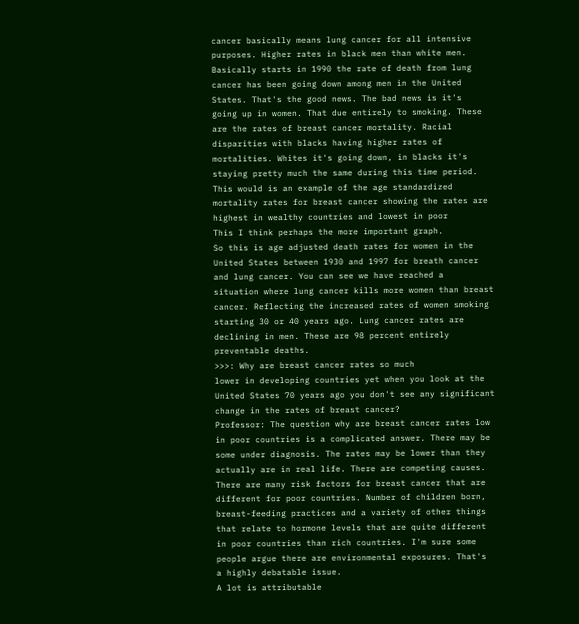cancer basically means lung cancer for all intensive
purposes. Higher rates in black men than white men.
Basically starts in 1990 the rate of death from lung
cancer has been going down among men in the United
States. That's the good news. The bad news is it's
going up in women. That due entirely to smoking. These
are the rates of breast cancer mortality. Racial
disparities with blacks having higher rates of
mortalities. Whites it's going down, in blacks it's
staying pretty much the same during this time period.
This would is an example of the age standardized
mortality rates for breast cancer showing the rates are
highest in wealthy countries and lowest in poor
This I think perhaps the more important graph.
So this is age adjusted death rates for women in the
United States between 1930 and 1997 for breath cancer
and lung cancer. You can see we have reached a
situation where lung cancer kills more women than breast
cancer. Reflecting the increased rates of women smoking
starting 30 or 40 years ago. Lung cancer rates are
declining in men. These are 98 percent entirely
preventable deaths.
>>>: Why are breast cancer rates so much
lower in developing countries yet when you look at the
United States 70 years ago you don't see any significant
change in the rates of breast cancer?
Professor: The question why are breast cancer rates low
in poor countries is a complicated answer. There may be
some under diagnosis. The rates may be lower than they
actually are in real life. There are competing causes.
There are many risk factors for breast cancer that are
different for poor countries. Number of children born,
breast-feeding practices and a variety of other things
that relate to hormone levels that are quite different
in poor countries than rich countries. I'm sure some
people argue there are environmental exposures. That's
a highly debatable issue.
A lot is attributable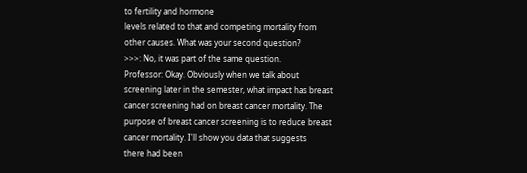to fertility and hormone
levels related to that and competing mortality from
other causes. What was your second question?
>>>: No, it was part of the same question.
Professor: Okay. Obviously when we talk about
screening later in the semester, what impact has breast
cancer screening had on breast cancer mortality. The
purpose of breast cancer screening is to reduce breast
cancer mortality. I'll show you data that suggests
there had been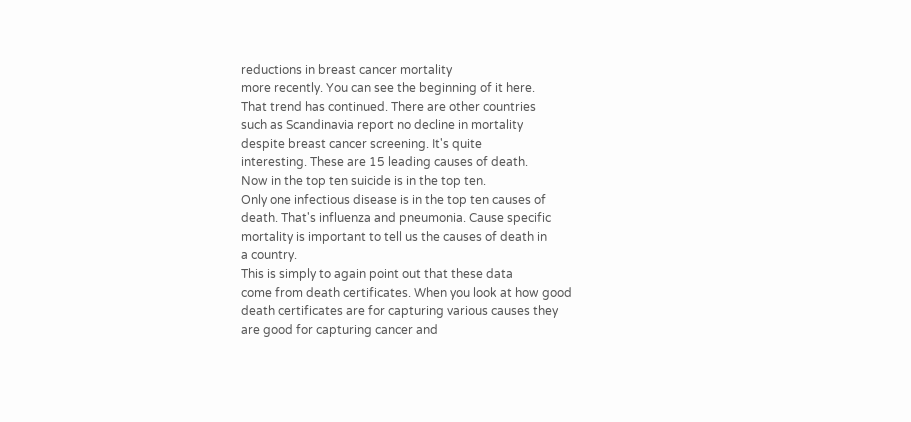reductions in breast cancer mortality
more recently. You can see the beginning of it here.
That trend has continued. There are other countries
such as Scandinavia report no decline in mortality
despite breast cancer screening. It's quite
interesting. These are 15 leading causes of death.
Now in the top ten suicide is in the top ten.
Only one infectious disease is in the top ten causes of
death. That's influenza and pneumonia. Cause specific
mortality is important to tell us the causes of death in
a country.
This is simply to again point out that these data
come from death certificates. When you look at how good
death certificates are for capturing various causes they
are good for capturing cancer and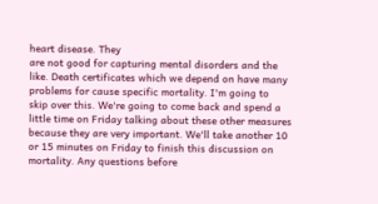heart disease. They
are not good for capturing mental disorders and the
like. Death certificates which we depend on have many
problems for cause specific mortality. I'm going to
skip over this. We're going to come back and spend a
little time on Friday talking about these other measures
because they are very important. We'll take another 10
or 15 minutes on Friday to finish this discussion on
mortality. Any questions before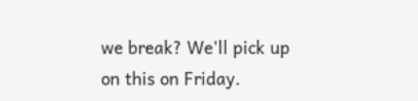we break? We'll pick up
on this on Friday.